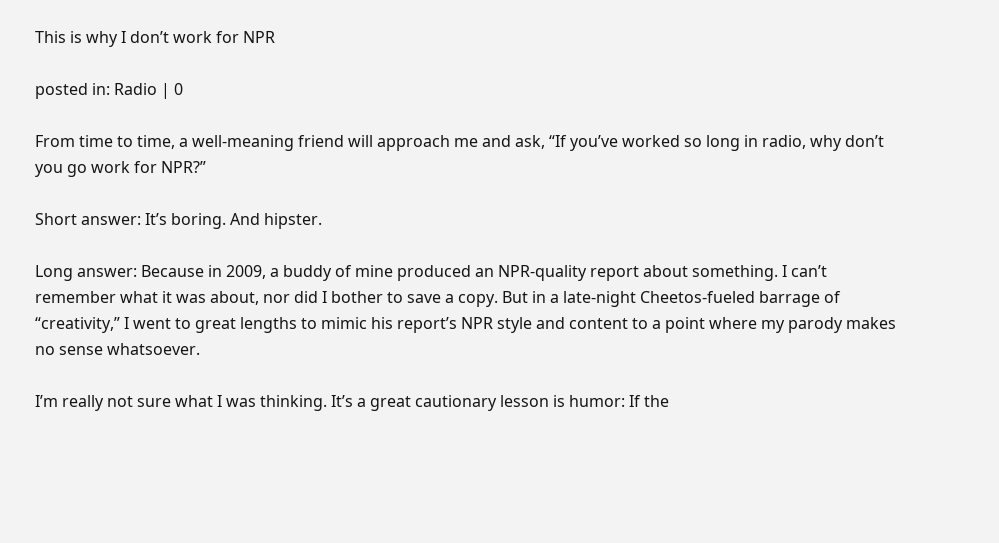This is why I don’t work for NPR

posted in: Radio | 0

From time to time, a well-meaning friend will approach me and ask, “If you’ve worked so long in radio, why don’t you go work for NPR?”

Short answer: It’s boring. And hipster.

Long answer: Because in 2009, a buddy of mine produced an NPR-quality report about something. I can’t remember what it was about, nor did I bother to save a copy. But in a late-night Cheetos-fueled barrage of “creativity,” I went to great lengths to mimic his report’s NPR style and content to a point where my parody makes no sense whatsoever.

I’m really not sure what I was thinking. It’s a great cautionary lesson is humor: If the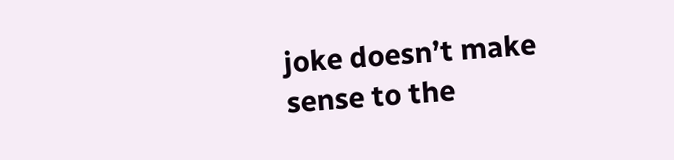joke doesn’t make sense to the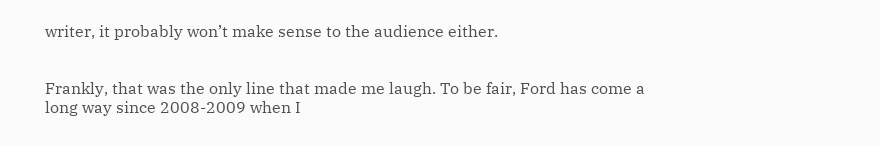writer, it probably won’t make sense to the audience either.


Frankly, that was the only line that made me laugh. To be fair, Ford has come a long way since 2008-2009 when I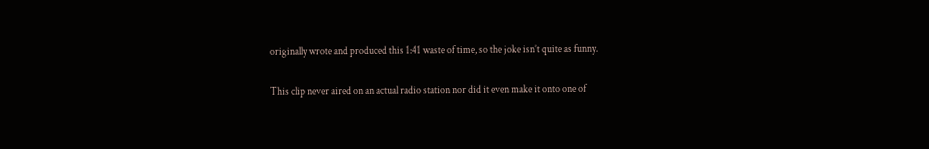originally wrote and produced this 1:41 waste of time, so the joke isn’t quite as funny.

This clip never aired on an actual radio station nor did it even make it onto one of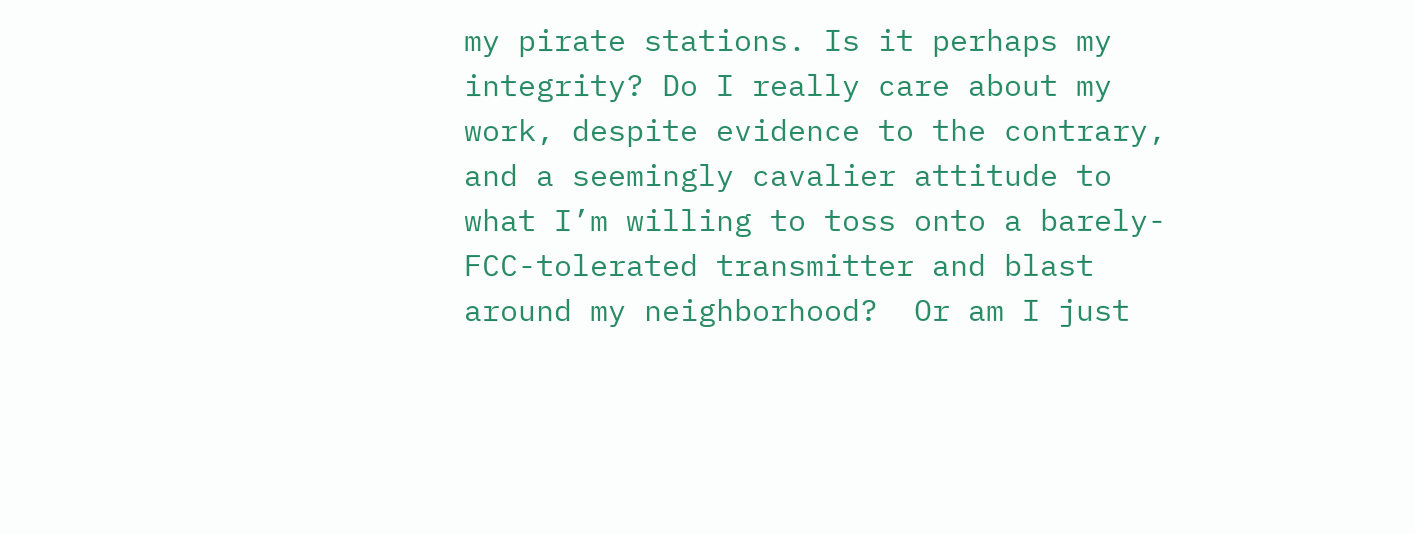my pirate stations. Is it perhaps my integrity? Do I really care about my work, despite evidence to the contrary, and a seemingly cavalier attitude to what I’m willing to toss onto a barely-FCC-tolerated transmitter and blast around my neighborhood?  Or am I just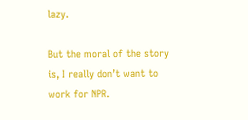lazy.

But the moral of the story is, I really don’t want to work for NPR.